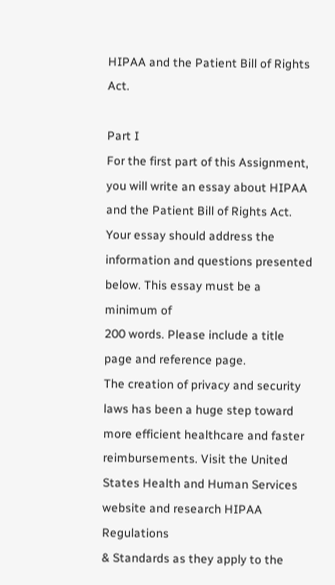HIPAA and the Patient Bill of Rights Act.

Part I
For the first part of this Assignment, you will write an essay about HIPAA and the Patient Bill of Rights Act.
Your essay should address the information and questions presented below. This essay must be a minimum of
200 words. Please include a title page and reference page.
The creation of privacy and security laws has been a huge step toward more efficient healthcare and faster
reimbursements. Visit the United States Health and Human Services website and research HIPAA Regulations
& Standards as they apply to the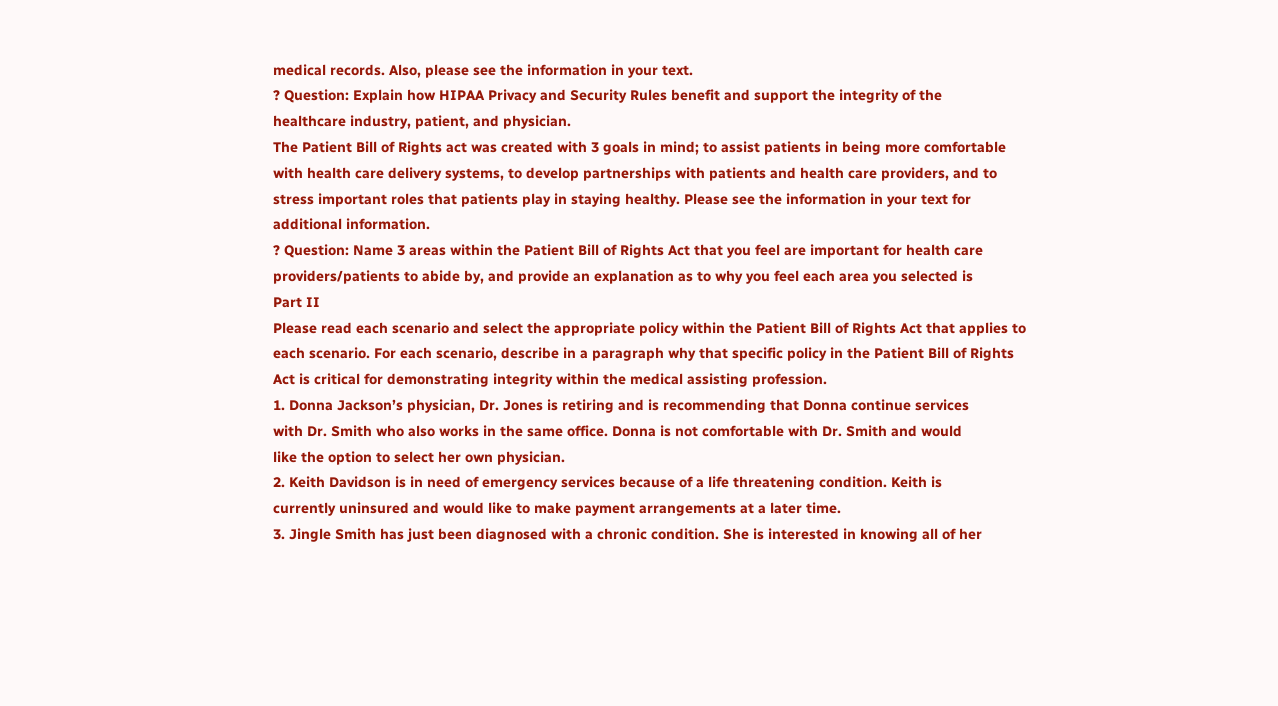medical records. Also, please see the information in your text.
? Question: Explain how HIPAA Privacy and Security Rules benefit and support the integrity of the
healthcare industry, patient, and physician.
The Patient Bill of Rights act was created with 3 goals in mind; to assist patients in being more comfortable
with health care delivery systems, to develop partnerships with patients and health care providers, and to
stress important roles that patients play in staying healthy. Please see the information in your text for
additional information.
? Question: Name 3 areas within the Patient Bill of Rights Act that you feel are important for health care
providers/patients to abide by, and provide an explanation as to why you feel each area you selected is
Part II
Please read each scenario and select the appropriate policy within the Patient Bill of Rights Act that applies to
each scenario. For each scenario, describe in a paragraph why that specific policy in the Patient Bill of Rights
Act is critical for demonstrating integrity within the medical assisting profession.
1. Donna Jackson’s physician, Dr. Jones is retiring and is recommending that Donna continue services
with Dr. Smith who also works in the same office. Donna is not comfortable with Dr. Smith and would
like the option to select her own physician.
2. Keith Davidson is in need of emergency services because of a life threatening condition. Keith is
currently uninsured and would like to make payment arrangements at a later time.
3. Jingle Smith has just been diagnosed with a chronic condition. She is interested in knowing all of her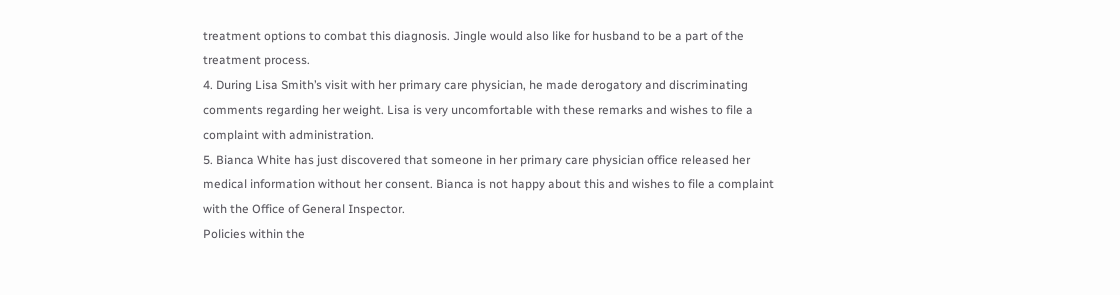treatment options to combat this diagnosis. Jingle would also like for husband to be a part of the
treatment process.
4. During Lisa Smith’s visit with her primary care physician, he made derogatory and discriminating
comments regarding her weight. Lisa is very uncomfortable with these remarks and wishes to file a
complaint with administration.
5. Bianca White has just discovered that someone in her primary care physician office released her
medical information without her consent. Bianca is not happy about this and wishes to file a complaint
with the Office of General Inspector.
Policies within the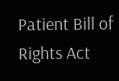Patient Bill of Rights Act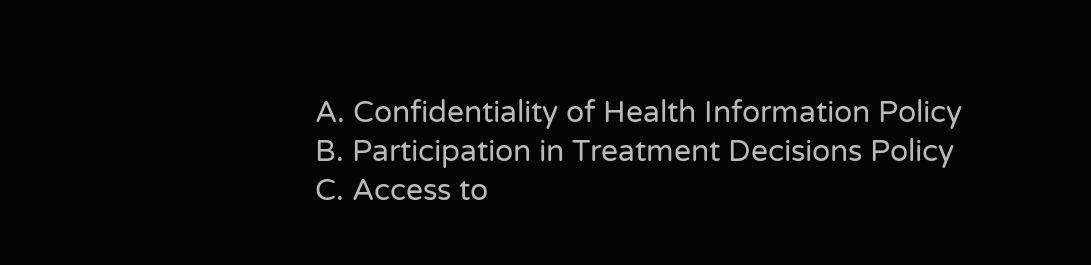A. Confidentiality of Health Information Policy
B. Participation in Treatment Decisions Policy
C. Access to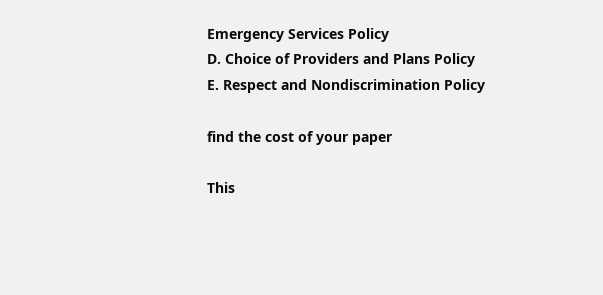Emergency Services Policy
D. Choice of Providers and Plans Policy
E. Respect and Nondiscrimination Policy

find the cost of your paper

This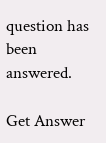question has been answered.

Get Answer